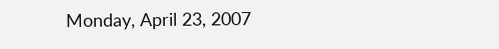Monday, April 23, 2007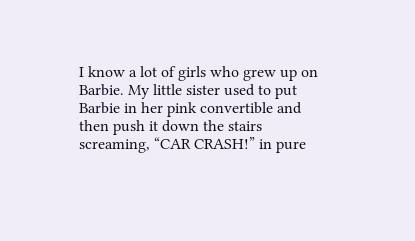I know a lot of girls who grew up on Barbie. My little sister used to put Barbie in her pink convertible and then push it down the stairs screaming, “CAR CRASH!” in pure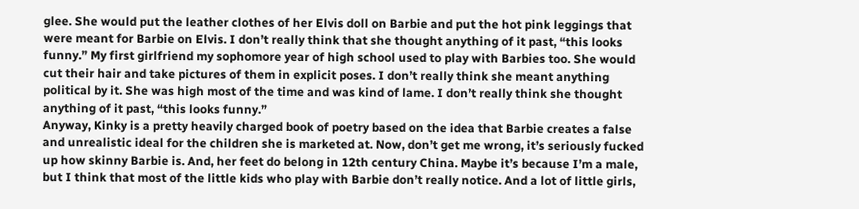glee. She would put the leather clothes of her Elvis doll on Barbie and put the hot pink leggings that were meant for Barbie on Elvis. I don’t really think that she thought anything of it past, “this looks funny.” My first girlfriend my sophomore year of high school used to play with Barbies too. She would cut their hair and take pictures of them in explicit poses. I don’t really think she meant anything political by it. She was high most of the time and was kind of lame. I don’t really think she thought anything of it past, “this looks funny.”
Anyway, Kinky is a pretty heavily charged book of poetry based on the idea that Barbie creates a false and unrealistic ideal for the children she is marketed at. Now, don’t get me wrong, it’s seriously fucked up how skinny Barbie is. And, her feet do belong in 12th century China. Maybe it’s because I’m a male, but I think that most of the little kids who play with Barbie don’t really notice. And a lot of little girls,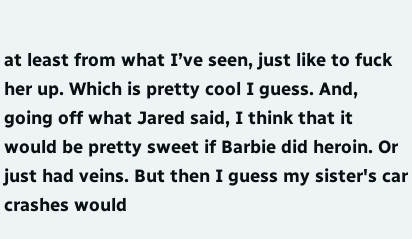at least from what I’ve seen, just like to fuck her up. Which is pretty cool I guess. And, going off what Jared said, I think that it would be pretty sweet if Barbie did heroin. Or just had veins. But then I guess my sister's car crashes would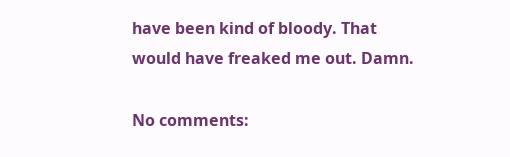have been kind of bloody. That would have freaked me out. Damn.

No comments: